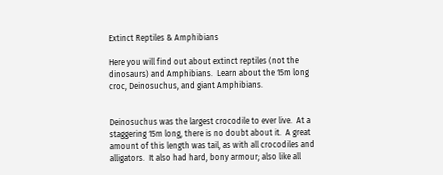Extinct Reptiles & Amphibians

Here you will find out about extinct reptiles (not the dinosaurs) and Amphibians.  Learn about the 15m long croc, Deinosuchus, and giant Amphibians.


Deinosuchus was the largest crocodile to ever live.  At a staggering 15m long, there is no doubt about it.  A great amount of this length was tail, as with all crocodiles and alligators.  It also had hard, bony armour; also like all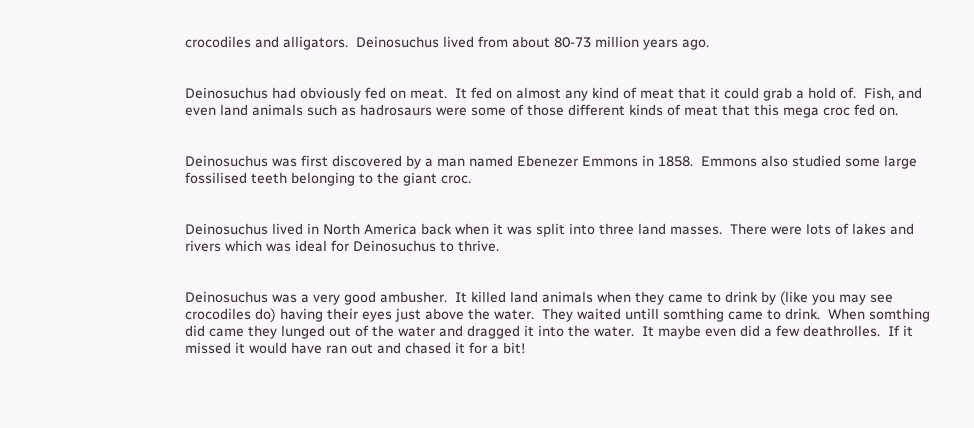crocodiles and alligators.  Deinosuchus lived from about 80-73 million years ago.


Deinosuchus had obviously fed on meat.  It fed on almost any kind of meat that it could grab a hold of.  Fish, and even land animals such as hadrosaurs were some of those different kinds of meat that this mega croc fed on.


Deinosuchus was first discovered by a man named Ebenezer Emmons in 1858.  Emmons also studied some large fossilised teeth belonging to the giant croc.


Deinosuchus lived in North America back when it was split into three land masses.  There were lots of lakes and rivers which was ideal for Deinosuchus to thrive.


Deinosuchus was a very good ambusher.  It killed land animals when they came to drink by (like you may see crocodiles do) having their eyes just above the water.  They waited untill somthing came to drink.  When somthing did came they lunged out of the water and dragged it into the water.  It maybe even did a few deathrolles.  If it missed it would have ran out and chased it for a bit!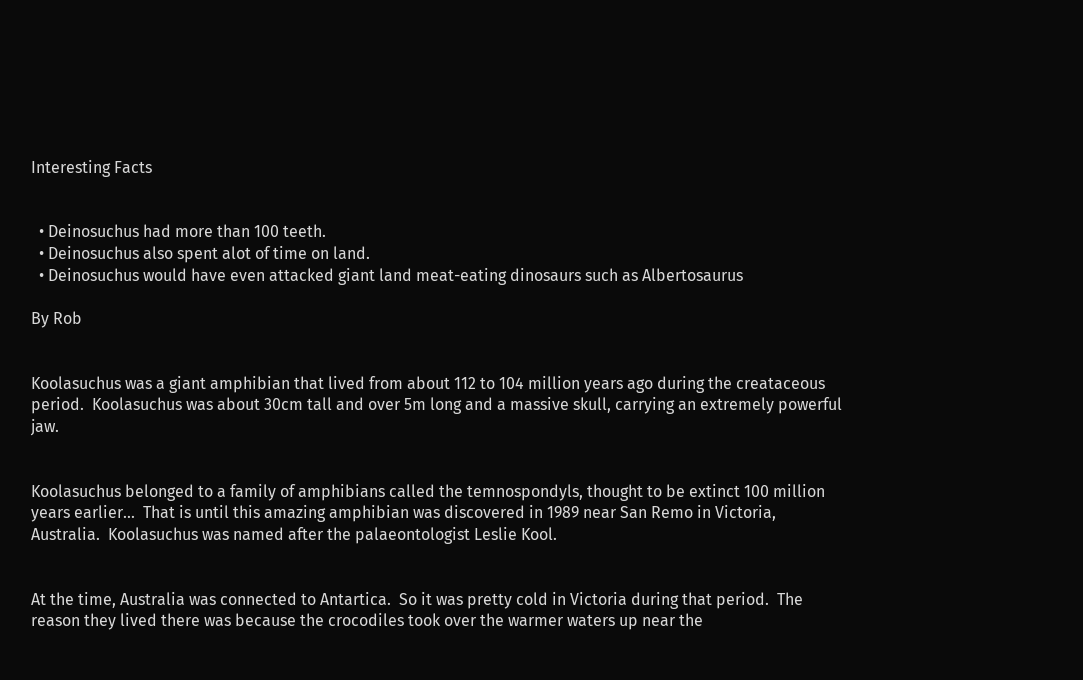Interesting Facts


  • Deinosuchus had more than 100 teeth.
  • Deinosuchus also spent alot of time on land.
  • Deinosuchus would have even attacked giant land meat-eating dinosaurs such as Albertosaurus

By Rob


Koolasuchus was a giant amphibian that lived from about 112 to 104 million years ago during the creataceous period.  Koolasuchus was about 30cm tall and over 5m long and a massive skull, carrying an extremely powerful jaw.


Koolasuchus belonged to a family of amphibians called the temnospondyls, thought to be extinct 100 million years earlier...  That is until this amazing amphibian was discovered in 1989 near San Remo in Victoria, Australia.  Koolasuchus was named after the palaeontologist Leslie Kool.


At the time, Australia was connected to Antartica.  So it was pretty cold in Victoria during that period.  The reason they lived there was because the crocodiles took over the warmer waters up near the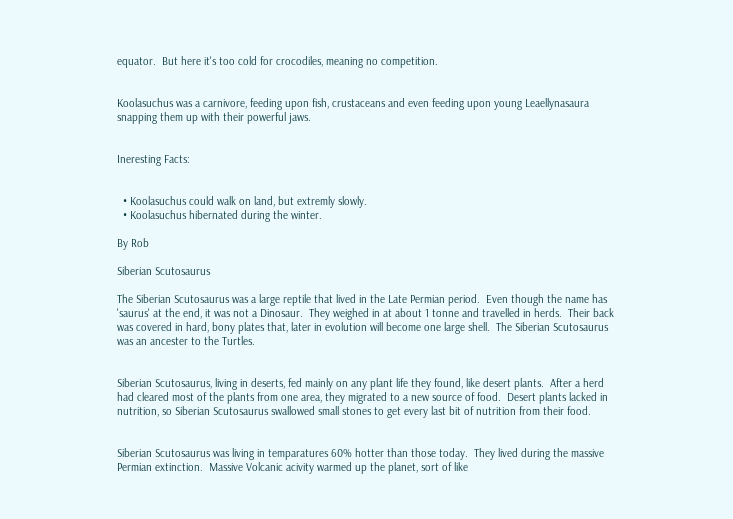equator.  But here it's too cold for crocodiles, meaning no competition.


Koolasuchus was a carnivore, feeding upon fish, crustaceans and even feeding upon young Leaellynasaura snapping them up with their powerful jaws.


Ineresting Facts:


  • Koolasuchus could walk on land, but extremly slowly.
  • Koolasuchus hibernated during the winter.

By Rob

Siberian Scutosaurus

The Siberian Scutosaurus was a large reptile that lived in the Late Permian period.  Even though the name has 'saurus' at the end, it was not a Dinosaur.  They weighed in at about 1 tonne and travelled in herds.  Their back was covered in hard, bony plates that, later in evolution will become one large shell.  The Siberian Scutosaurus was an ancester to the Turtles.


Siberian Scutosaurus, living in deserts, fed mainly on any plant life they found, like desert plants.  After a herd had cleared most of the plants from one area, they migrated to a new source of food.  Desert plants lacked in nutrition, so Siberian Scutosaurus swallowed small stones to get every last bit of nutrition from their food.


Siberian Scutosaurus was living in temparatures 60% hotter than those today.  They lived during the massive Permian extinction.  Massive Volcanic acivity warmed up the planet, sort of like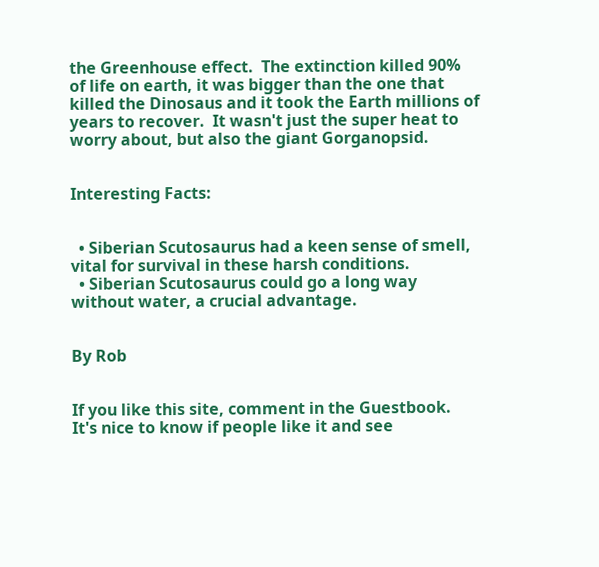the Greenhouse effect.  The extinction killed 90% of life on earth, it was bigger than the one that killed the Dinosaus and it took the Earth millions of years to recover.  It wasn't just the super heat to worry about, but also the giant Gorganopsid.


Interesting Facts:


  • Siberian Scutosaurus had a keen sense of smell, vital for survival in these harsh conditions.
  • Siberian Scutosaurus could go a long way without water, a crucial advantage.


By Rob


If you like this site, comment in the Guestbook.  It's nice to know if people like it and see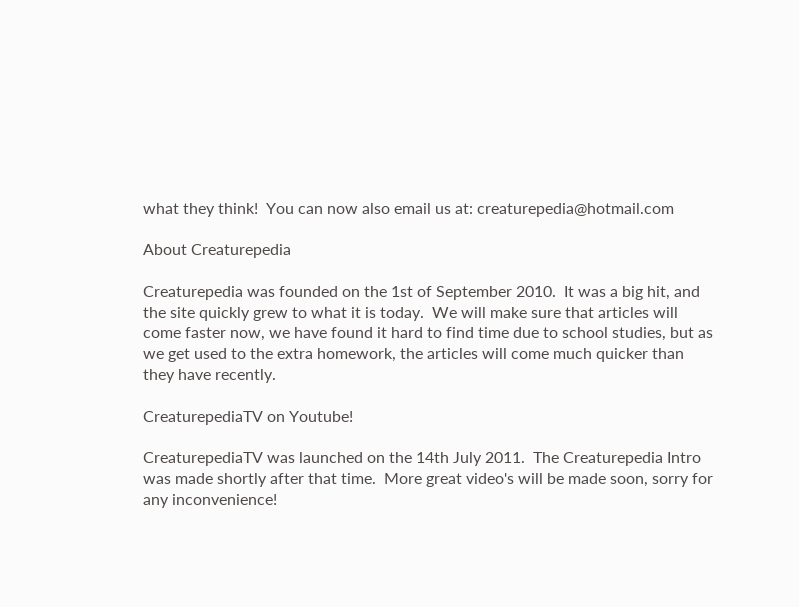what they think!  You can now also email us at: creaturepedia@hotmail.com

About Creaturepedia

Creaturepedia was founded on the 1st of September 2010.  It was a big hit, and the site quickly grew to what it is today.  We will make sure that articles will come faster now, we have found it hard to find time due to school studies, but as we get used to the extra homework, the articles will come much quicker than they have recently.

CreaturepediaTV on Youtube!

CreaturepediaTV was launched on the 14th July 2011.  The Creaturepedia Intro was made shortly after that time.  More great video's will be made soon, sorry for any inconvenience!